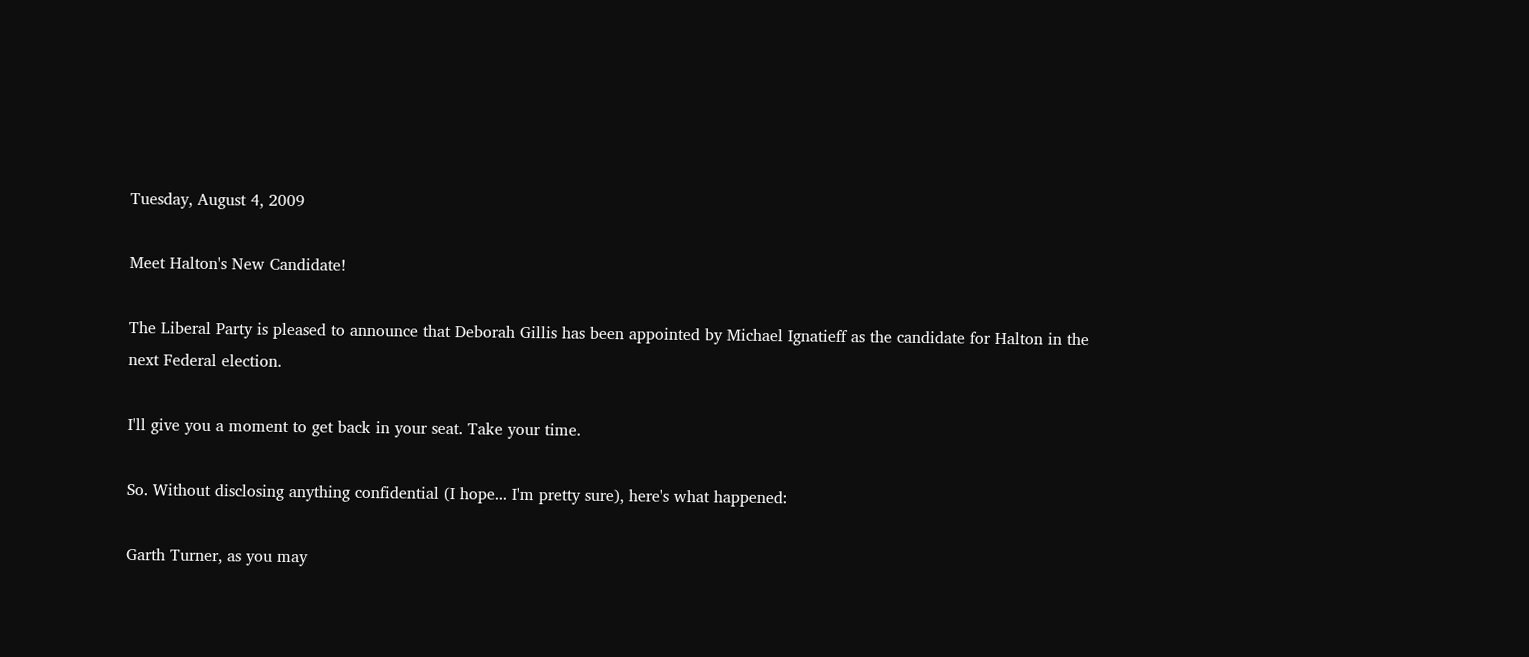Tuesday, August 4, 2009

Meet Halton's New Candidate!

The Liberal Party is pleased to announce that Deborah Gillis has been appointed by Michael Ignatieff as the candidate for Halton in the next Federal election.

I'll give you a moment to get back in your seat. Take your time.

So. Without disclosing anything confidential (I hope... I'm pretty sure), here's what happened:

Garth Turner, as you may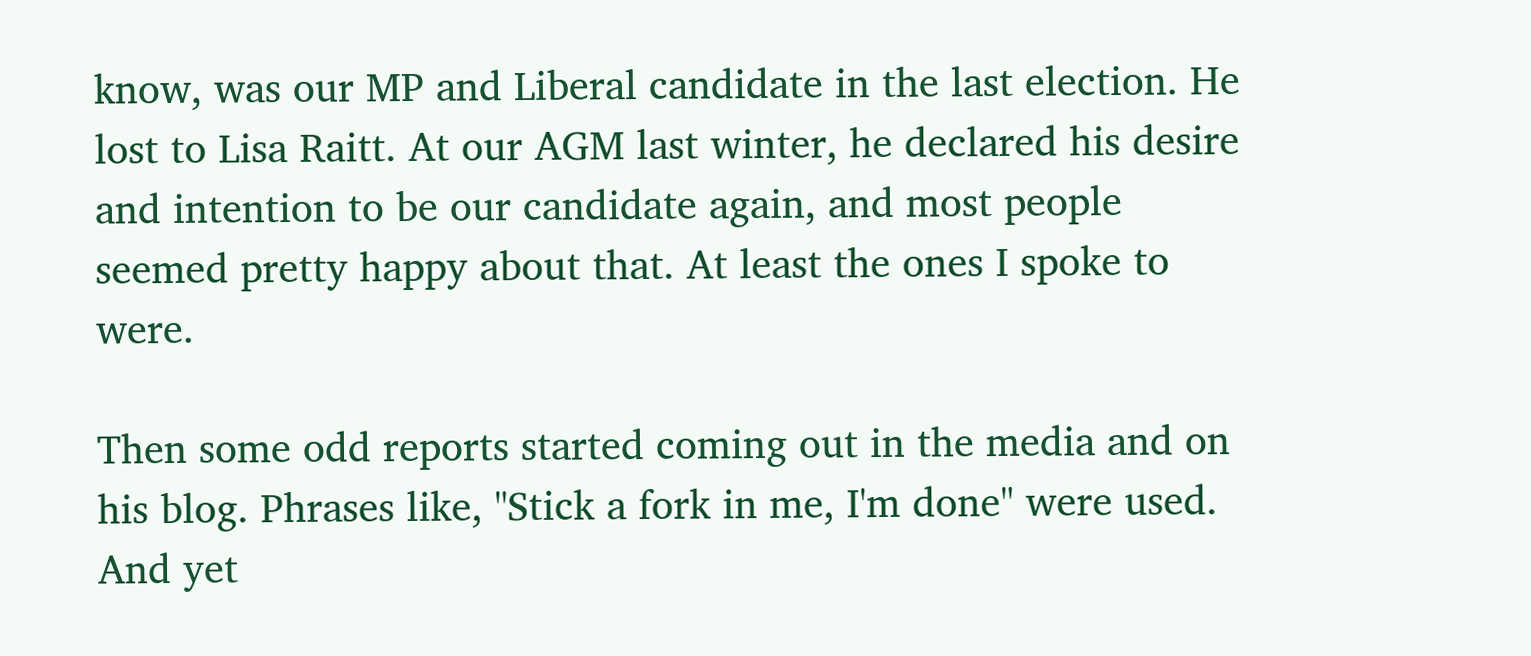know, was our MP and Liberal candidate in the last election. He lost to Lisa Raitt. At our AGM last winter, he declared his desire and intention to be our candidate again, and most people seemed pretty happy about that. At least the ones I spoke to were.

Then some odd reports started coming out in the media and on his blog. Phrases like, "Stick a fork in me, I'm done" were used. And yet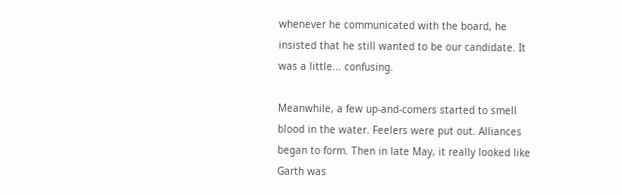whenever he communicated with the board, he insisted that he still wanted to be our candidate. It was a little... confusing.

Meanwhile, a few up-and-comers started to smell blood in the water. Feelers were put out. Alliances began to form. Then in late May, it really looked like Garth was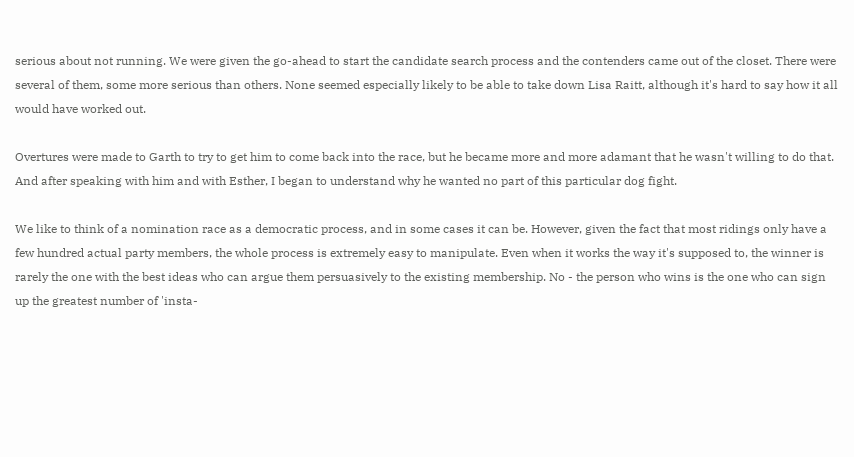serious about not running. We were given the go-ahead to start the candidate search process and the contenders came out of the closet. There were several of them, some more serious than others. None seemed especially likely to be able to take down Lisa Raitt, although it's hard to say how it all would have worked out.

Overtures were made to Garth to try to get him to come back into the race, but he became more and more adamant that he wasn't willing to do that. And after speaking with him and with Esther, I began to understand why he wanted no part of this particular dog fight.

We like to think of a nomination race as a democratic process, and in some cases it can be. However, given the fact that most ridings only have a few hundred actual party members, the whole process is extremely easy to manipulate. Even when it works the way it's supposed to, the winner is rarely the one with the best ideas who can argue them persuasively to the existing membership. No - the person who wins is the one who can sign up the greatest number of 'insta-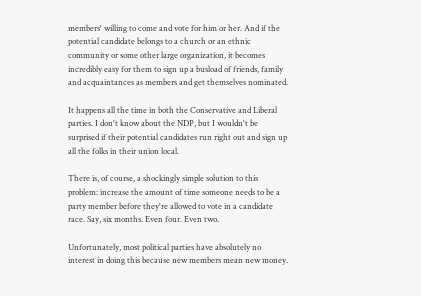members' willing to come and vote for him or her. And if the potential candidate belongs to a church or an ethnic community or some other large organization, it becomes incredibly easy for them to sign up a busload of friends, family and acquaintances as members and get themselves nominated.

It happens all the time in both the Conservative and Liberal parties. I don't know about the NDP, but I wouldn't be surprised if their potential candidates run right out and sign up all the folks in their union local.

There is, of course, a shockingly simple solution to this problem: increase the amount of time someone needs to be a party member before they're allowed to vote in a candidate race. Say, six months. Even four. Even two.

Unfortunately, most political parties have absolutely no interest in doing this because new members mean new money.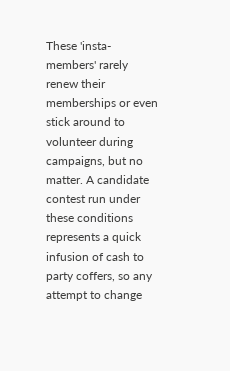These 'insta-members' rarely renew their memberships or even stick around to volunteer during campaigns, but no matter. A candidate contest run under these conditions represents a quick infusion of cash to party coffers, so any attempt to change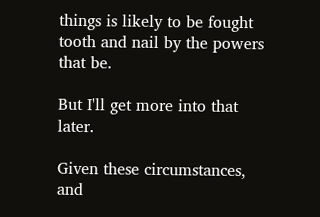things is likely to be fought tooth and nail by the powers that be.

But I'll get more into that later.

Given these circumstances, and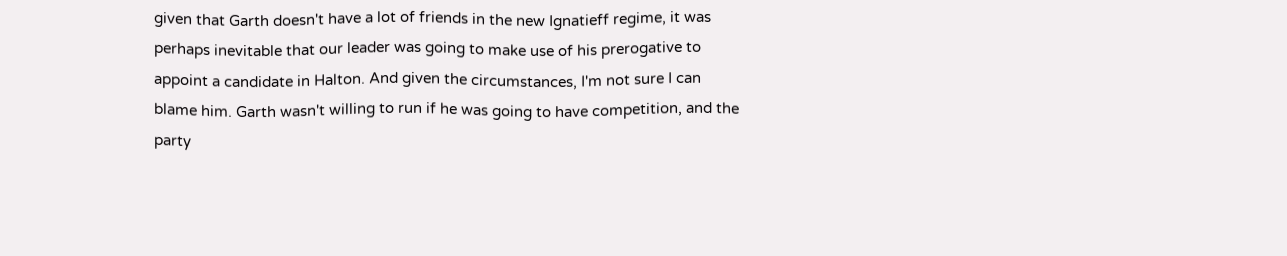given that Garth doesn't have a lot of friends in the new Ignatieff regime, it was perhaps inevitable that our leader was going to make use of his prerogative to appoint a candidate in Halton. And given the circumstances, I'm not sure I can blame him. Garth wasn't willing to run if he was going to have competition, and the party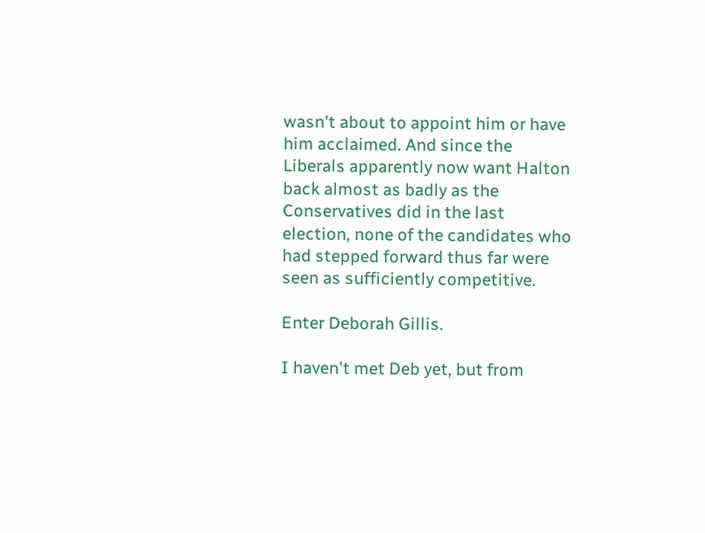wasn't about to appoint him or have him acclaimed. And since the Liberals apparently now want Halton back almost as badly as the Conservatives did in the last election, none of the candidates who had stepped forward thus far were seen as sufficiently competitive.

Enter Deborah Gillis.

I haven't met Deb yet, but from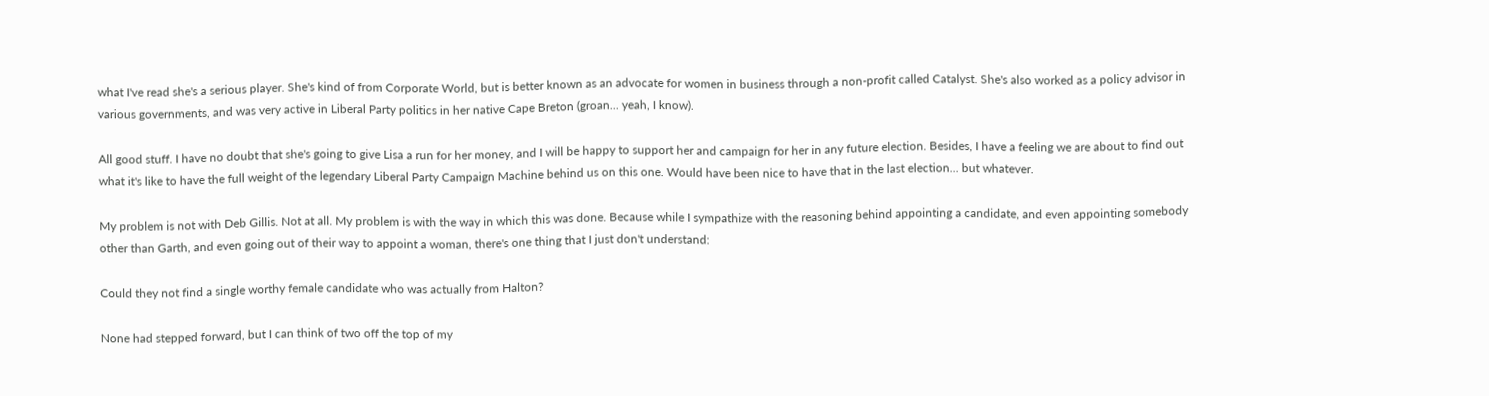what I've read she's a serious player. She's kind of from Corporate World, but is better known as an advocate for women in business through a non-profit called Catalyst. She's also worked as a policy advisor in various governments, and was very active in Liberal Party politics in her native Cape Breton (groan... yeah, I know).

All good stuff. I have no doubt that she's going to give Lisa a run for her money, and I will be happy to support her and campaign for her in any future election. Besides, I have a feeling we are about to find out what it's like to have the full weight of the legendary Liberal Party Campaign Machine behind us on this one. Would have been nice to have that in the last election... but whatever.

My problem is not with Deb Gillis. Not at all. My problem is with the way in which this was done. Because while I sympathize with the reasoning behind appointing a candidate, and even appointing somebody other than Garth, and even going out of their way to appoint a woman, there's one thing that I just don't understand:

Could they not find a single worthy female candidate who was actually from Halton?

None had stepped forward, but I can think of two off the top of my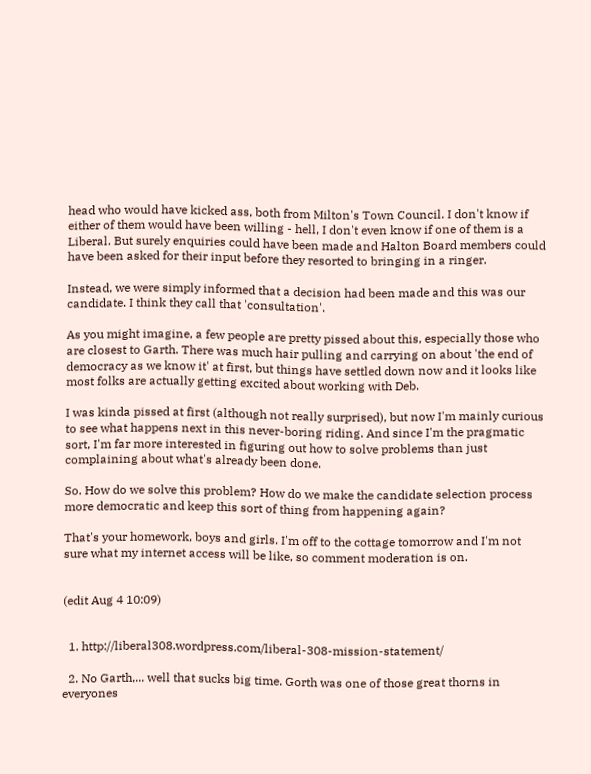head who would have kicked ass, both from Milton's Town Council. I don't know if either of them would have been willing - hell, I don't even know if one of them is a Liberal. But surely enquiries could have been made and Halton Board members could have been asked for their input before they resorted to bringing in a ringer.

Instead, we were simply informed that a decision had been made and this was our candidate. I think they call that 'consultation'.

As you might imagine, a few people are pretty pissed about this, especially those who are closest to Garth. There was much hair pulling and carrying on about 'the end of democracy as we know it' at first, but things have settled down now and it looks like most folks are actually getting excited about working with Deb.

I was kinda pissed at first (although not really surprised), but now I'm mainly curious to see what happens next in this never-boring riding. And since I'm the pragmatic sort, I'm far more interested in figuring out how to solve problems than just complaining about what's already been done.

So. How do we solve this problem? How do we make the candidate selection process more democratic and keep this sort of thing from happening again?

That's your homework, boys and girls. I'm off to the cottage tomorrow and I'm not sure what my internet access will be like, so comment moderation is on.


(edit Aug 4 10:09)


  1. http://liberal308.wordpress.com/liberal-308-mission-statement/

  2. No Garth,... well that sucks big time. Gorth was one of those great thorns in everyones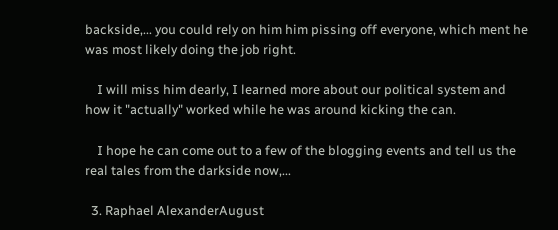backside,... you could rely on him him pissing off everyone, which ment he was most likely doing the job right.

    I will miss him dearly, I learned more about our political system and how it "actually" worked while he was around kicking the can.

    I hope he can come out to a few of the blogging events and tell us the real tales from the darkside now,...

  3. Raphael AlexanderAugust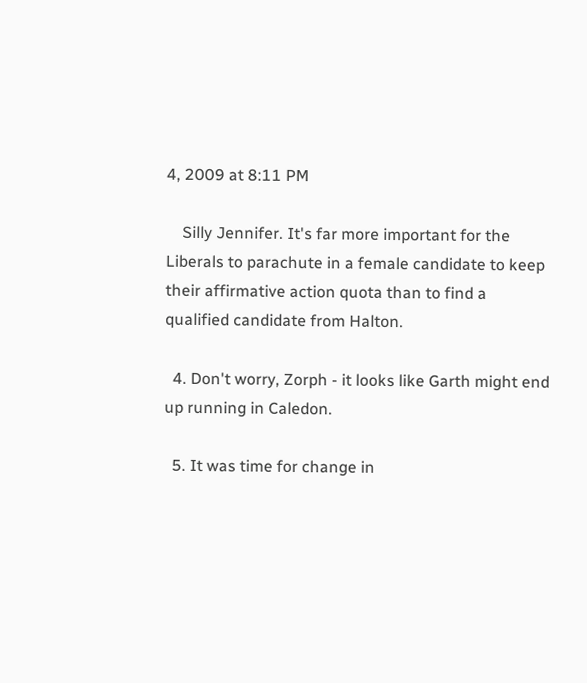4, 2009 at 8:11 PM

    Silly Jennifer. It's far more important for the Liberals to parachute in a female candidate to keep their affirmative action quota than to find a qualified candidate from Halton.

  4. Don't worry, Zorph - it looks like Garth might end up running in Caledon.

  5. It was time for change in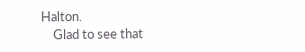Halton.
    Glad to see that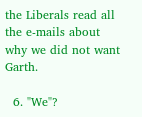the Liberals read all the e-mails about why we did not want Garth.

  6. "We"?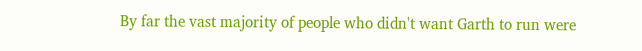By far the vast majority of people who didn't want Garth to run were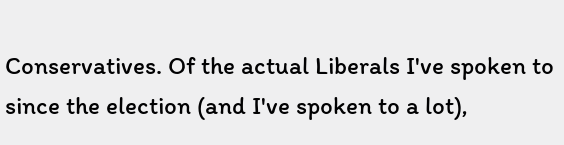Conservatives. Of the actual Liberals I've spoken to since the election (and I've spoken to a lot),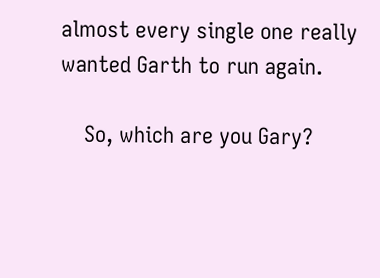almost every single one really wanted Garth to run again.

    So, which are you Gary?